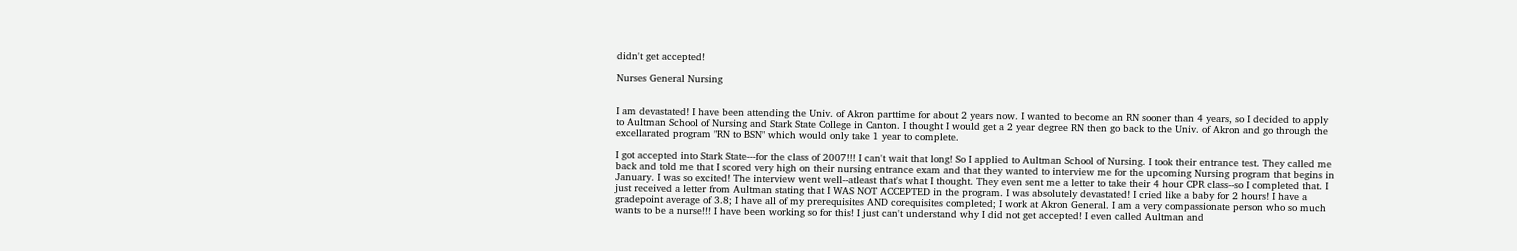didn't get accepted!

Nurses General Nursing


I am devastated! I have been attending the Univ. of Akron parttime for about 2 years now. I wanted to become an RN sooner than 4 years, so I decided to apply to Aultman School of Nursing and Stark State College in Canton. I thought I would get a 2 year degree RN then go back to the Univ. of Akron and go through the excellarated program "RN to BSN" which would only take 1 year to complete.

I got accepted into Stark State---for the class of 2007!!! I can't wait that long! So I applied to Aultman School of Nursing. I took their entrance test. They called me back and told me that I scored very high on their nursing entrance exam and that they wanted to interview me for the upcoming Nursing program that begins in January. I was so excited! The interview went well--atleast that's what I thought. They even sent me a letter to take their 4 hour CPR class--so I completed that. I just received a letter from Aultman stating that I WAS NOT ACCEPTED in the program. I was absolutely devastated! I cried like a baby for 2 hours! I have a gradepoint average of 3.8; I have all of my prerequisites AND corequisites completed; I work at Akron General. I am a very compassionate person who so much wants to be a nurse!!! I have been working so for this! I just can't understand why I did not get accepted! I even called Aultman and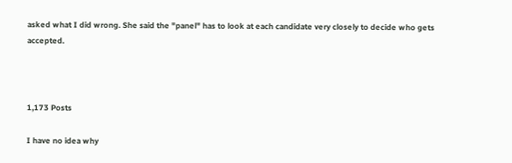asked what I did wrong. She said the "panel" has to look at each candidate very closely to decide who gets accepted.



1,173 Posts

I have no idea why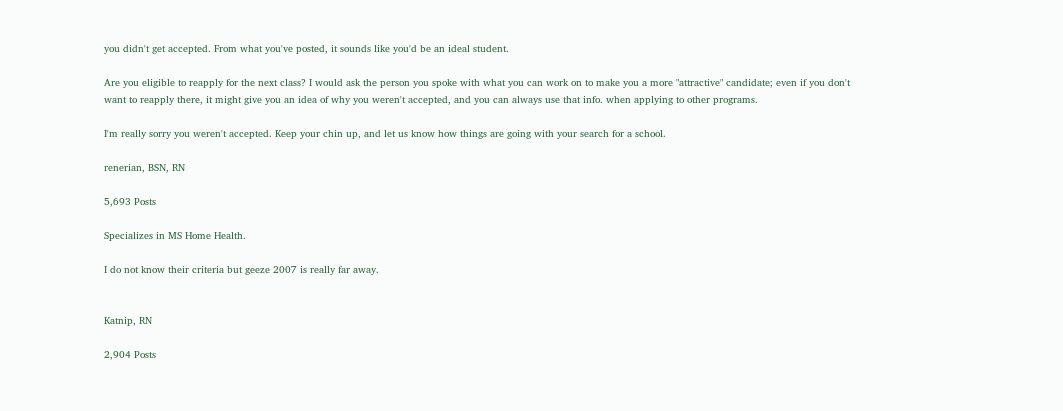you didn't get accepted. From what you've posted, it sounds like you'd be an ideal student.

Are you eligible to reapply for the next class? I would ask the person you spoke with what you can work on to make you a more "attractive" candidate; even if you don't want to reapply there, it might give you an idea of why you weren't accepted, and you can always use that info. when applying to other programs.

I'm really sorry you weren't accepted. Keep your chin up, and let us know how things are going with your search for a school.

renerian, BSN, RN

5,693 Posts

Specializes in MS Home Health.

I do not know their criteria but geeze 2007 is really far away.


Katnip, RN

2,904 Posts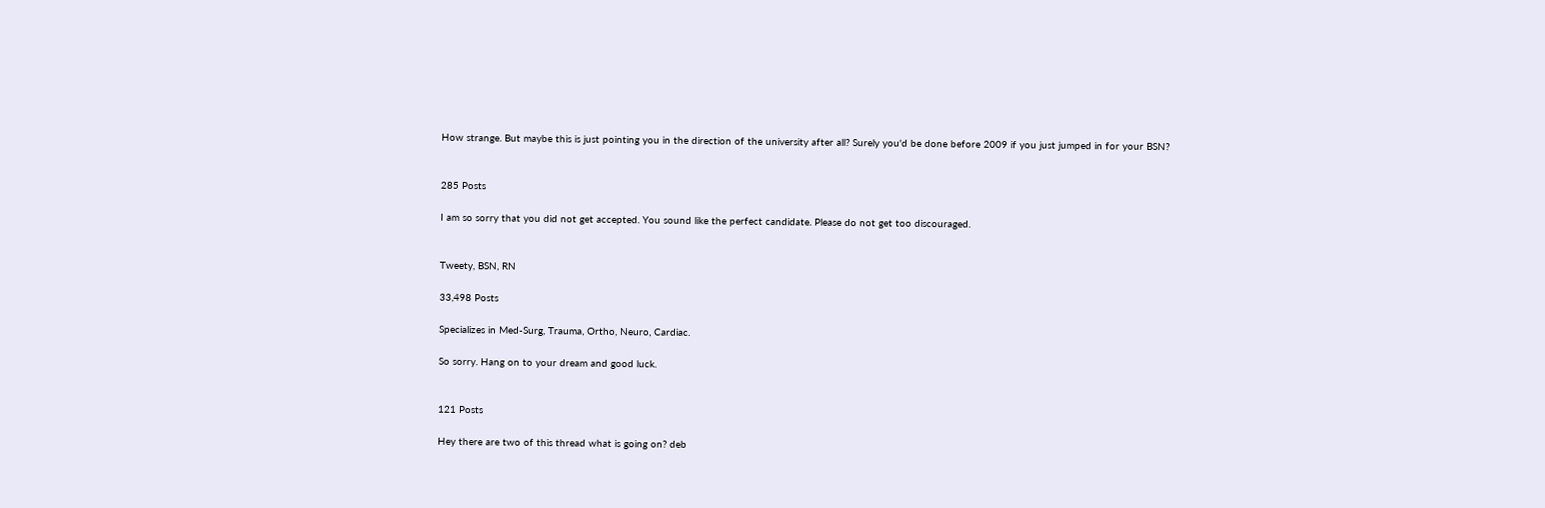How strange. But maybe this is just pointing you in the direction of the university after all? Surely you'd be done before 2009 if you just jumped in for your BSN?


285 Posts

I am so sorry that you did not get accepted. You sound like the perfect candidate. Please do not get too discouraged.


Tweety, BSN, RN

33,498 Posts

Specializes in Med-Surg, Trauma, Ortho, Neuro, Cardiac.

So sorry. Hang on to your dream and good luck.


121 Posts

Hey there are two of this thread what is going on? deb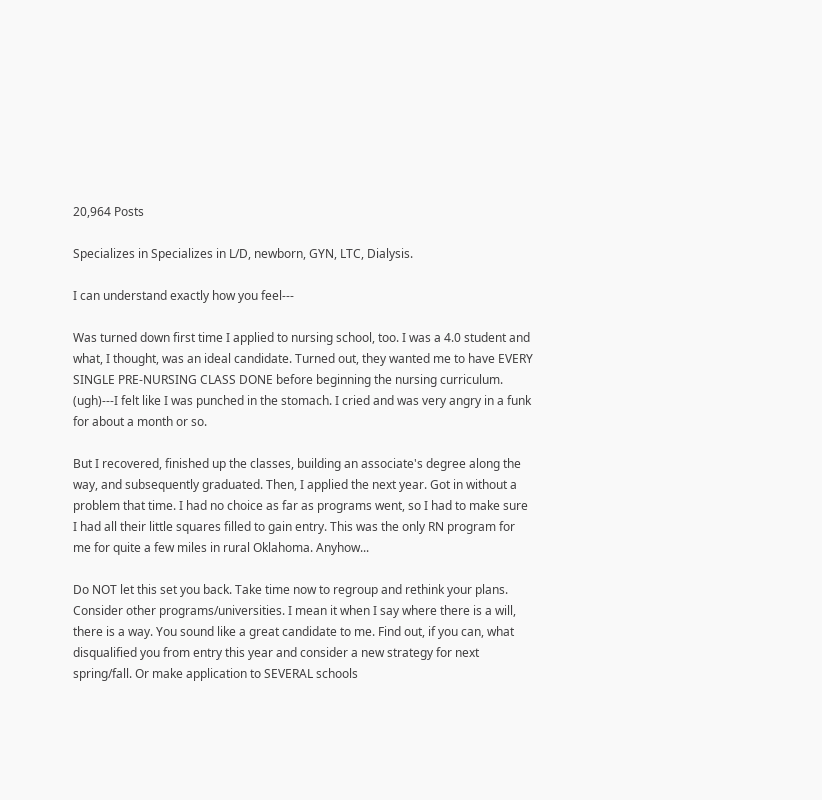20,964 Posts

Specializes in Specializes in L/D, newborn, GYN, LTC, Dialysis.

I can understand exactly how you feel---

Was turned down first time I applied to nursing school, too. I was a 4.0 student and what, I thought, was an ideal candidate. Turned out, they wanted me to have EVERY SINGLE PRE-NURSING CLASS DONE before beginning the nursing curriculum. (ugh)---I felt like I was punched in the stomach. I cried and was very angry in a funk for about a month or so.

But I recovered, finished up the classes, building an associate's degree along the way, and subsequently graduated. Then, I applied the next year. Got in without a problem that time. I had no choice as far as programs went, so I had to make sure I had all their little squares filled to gain entry. This was the only RN program for me for quite a few miles in rural Oklahoma. Anyhow...

Do NOT let this set you back. Take time now to regroup and rethink your plans. Consider other programs/universities. I mean it when I say where there is a will, there is a way. You sound like a great candidate to me. Find out, if you can, what disqualified you from entry this year and consider a new strategy for next spring/fall. Or make application to SEVERAL schools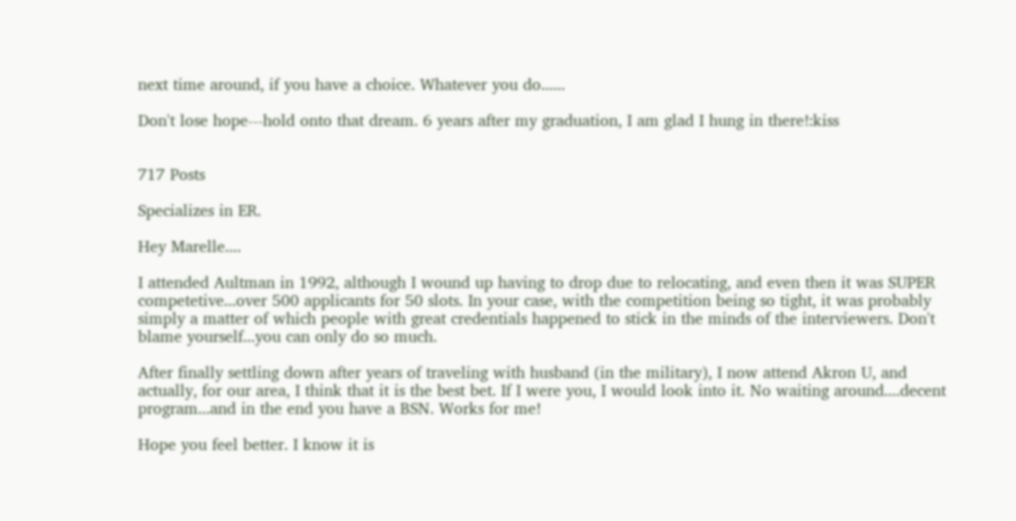next time around, if you have a choice. Whatever you do......

Don't lose hope---hold onto that dream. 6 years after my graduation, I am glad I hung in there!:kiss


717 Posts

Specializes in ER.

Hey Marelle....

I attended Aultman in 1992, although I wound up having to drop due to relocating, and even then it was SUPER competetive...over 500 applicants for 50 slots. In your case, with the competition being so tight, it was probably simply a matter of which people with great credentials happened to stick in the minds of the interviewers. Don't blame yourself...you can only do so much.

After finally settling down after years of traveling with husband (in the military), I now attend Akron U, and actually, for our area, I think that it is the best bet. If I were you, I would look into it. No waiting around....decent program...and in the end you have a BSN. Works for me!

Hope you feel better. I know it is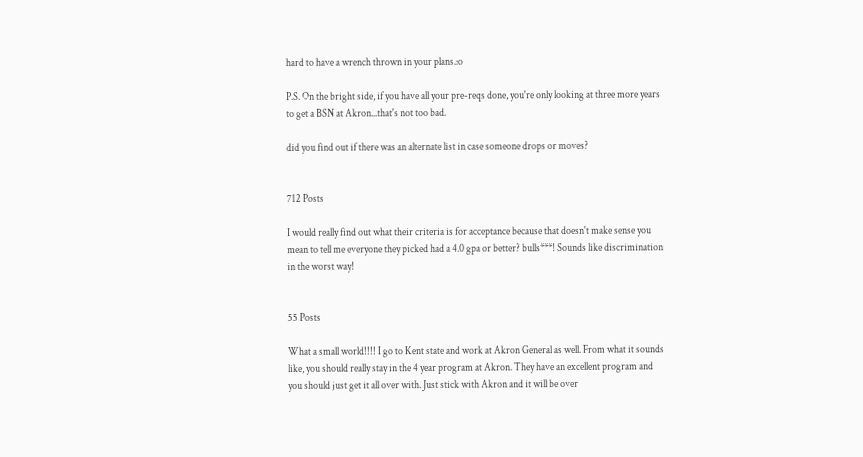hard to have a wrench thrown in your plans.:o

P.S. On the bright side, if you have all your pre-reqs done, you're only looking at three more years to get a BSN at Akron...that's not too bad.

did you find out if there was an alternate list in case someone drops or moves?


712 Posts

I would really find out what their criteria is for acceptance because that doesn't make sense you mean to tell me everyone they picked had a 4.0 gpa or better? bulls***! Sounds like discrimination in the worst way!


55 Posts

What a small world!!!! I go to Kent state and work at Akron General as well. From what it sounds like, you should really stay in the 4 year program at Akron. They have an excellent program and you should just get it all over with. Just stick with Akron and it will be over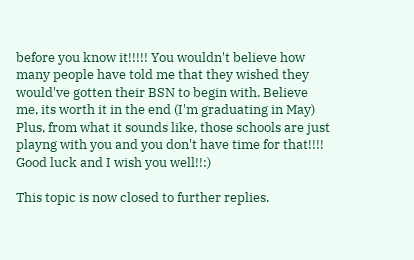before you know it!!!!! You wouldn't believe how many people have told me that they wished they would've gotten their BSN to begin with. Believe me, its worth it in the end (I'm graduating in May) Plus, from what it sounds like, those schools are just playng with you and you don't have time for that!!!! Good luck and I wish you well!!:)

This topic is now closed to further replies.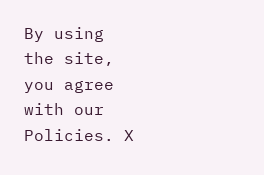By using the site, you agree with our Policies. X